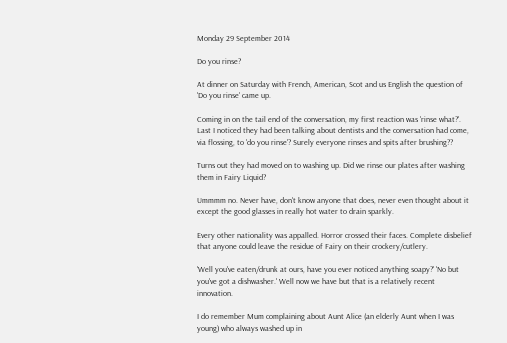Monday 29 September 2014

Do you rinse?

At dinner on Saturday with French, American, Scot and us English the question of  'Do you rinse' came up.

Coming in on the tail end of the conversation, my first reaction was 'rinse what?'. Last I noticed they had been talking about dentists and the conversation had come, via flossing, to 'do you rinse'? Surely everyone rinses and spits after brushing??

Turns out they had moved on to washing up. Did we rinse our plates after washing them in Fairy Liquid?

Ummmm no. Never have, don't know anyone that does, never even thought about it except the good glasses in really hot water to drain sparkly.

Every other nationality was appalled. Horror crossed their faces. Complete disbelief that anyone could leave the residue of Fairy on their crockery/cutlery.

'Well you've eaten/drunk at ours, have you ever noticed anything soapy?' 'No but you've got a dishwasher.' Well now we have but that is a relatively recent innovation.

I do remember Mum complaining about Aunt Alice (an elderly Aunt when I was young) who always washed up in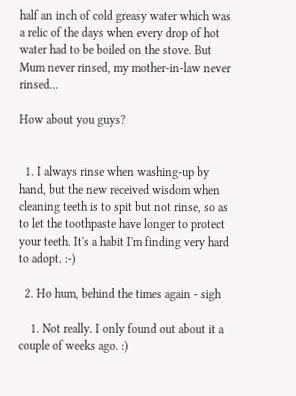half an inch of cold greasy water which was a relic of the days when every drop of hot water had to be boiled on the stove. But Mum never rinsed, my mother-in-law never rinsed...

How about you guys?


  1. I always rinse when washing-up by hand, but the new received wisdom when cleaning teeth is to spit but not rinse, so as to let the toothpaste have longer to protect your teeth. It's a habit I'm finding very hard to adopt. :-)

  2. Ho hum, behind the times again - sigh

    1. Not really. I only found out about it a couple of weeks ago. :)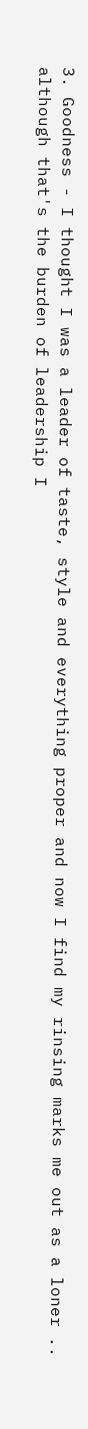3. Goodness - I thought I was a leader of taste, style and everything proper and now I find my rinsing marks me out as a loner .. although that's the burden of leadership I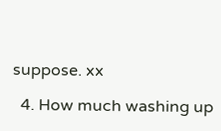suppose. xx

  4. How much washing up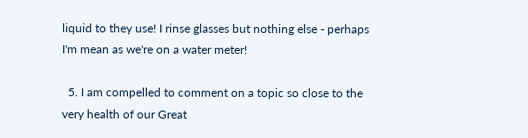liquid to they use! I rinse glasses but nothing else - perhaps I'm mean as we're on a water meter!

  5. I am compelled to comment on a topic so close to the very health of our Great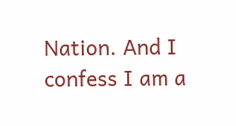Nation. And I confess I am a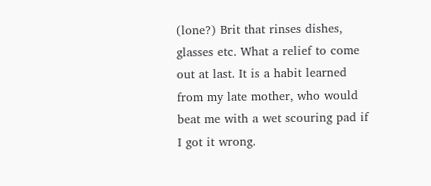(lone?) Brit that rinses dishes, glasses etc. What a relief to come out at last. It is a habit learned from my late mother, who would beat me with a wet scouring pad if I got it wrong.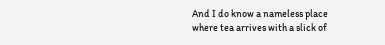And I do know a nameless place where tea arrives with a slick of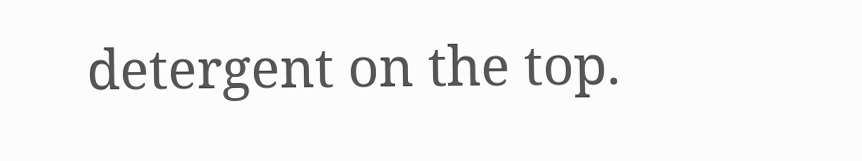detergent on the top.